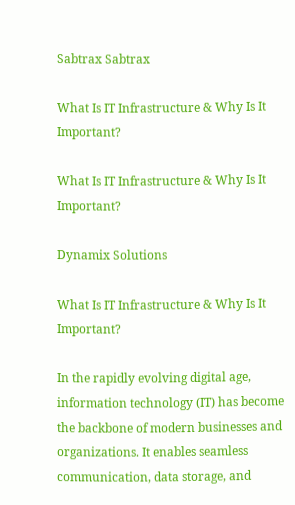Sabtrax Sabtrax

What Is IT Infrastructure & Why Is It Important?

What Is IT Infrastructure & Why Is It Important?

Dynamix Solutions

What Is IT Infrastructure & Why Is It Important?

In the rapidly evolving digital age, information technology (IT) has become the backbone of modern businesses and organizations. It enables seamless communication, data storage, and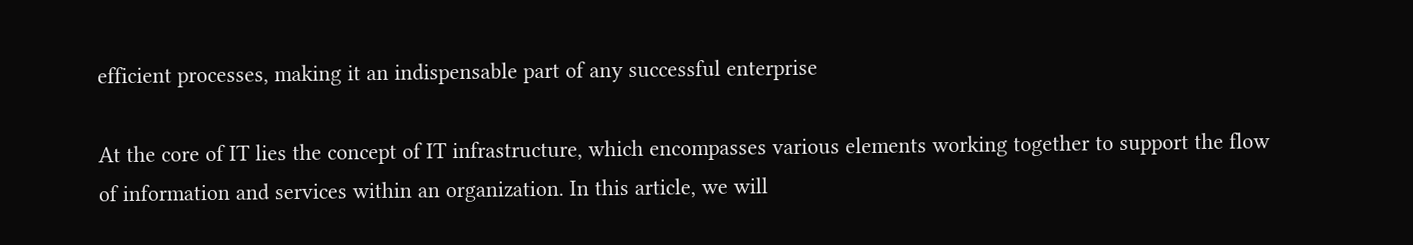efficient processes, making it an indispensable part of any successful enterprise

At the core of IT lies the concept of IT infrastructure, which encompasses various elements working together to support the flow of information and services within an organization. In this article, we will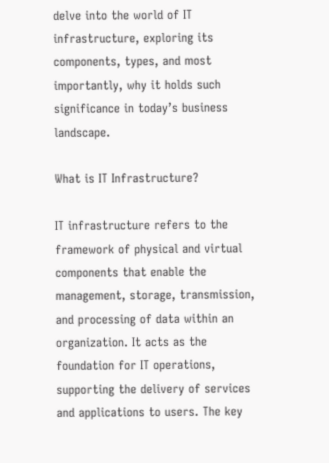delve into the world of IT infrastructure, exploring its components, types, and most importantly, why it holds such significance in today’s business landscape.

What is IT Infrastructure?

IT infrastructure refers to the framework of physical and virtual components that enable the management, storage, transmission, and processing of data within an organization. It acts as the foundation for IT operations, supporting the delivery of services and applications to users. The key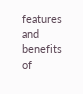features and benefits of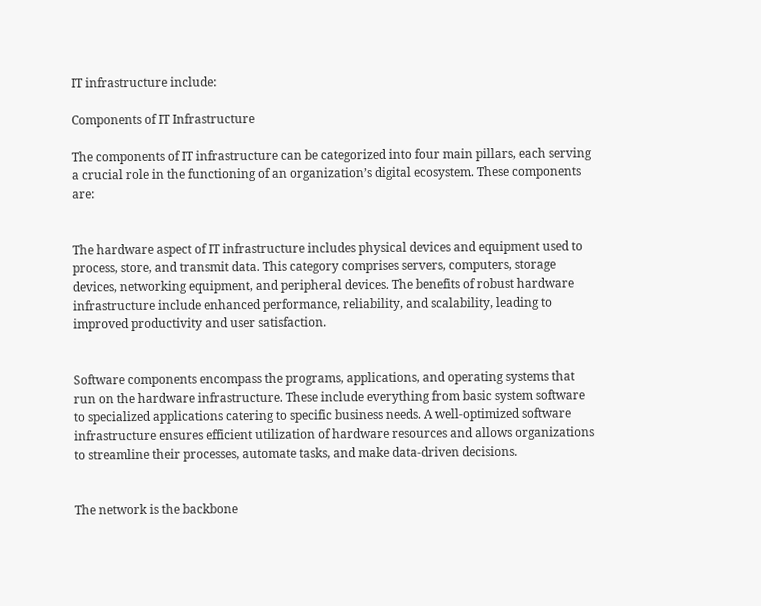IT infrastructure include:

Components of IT Infrastructure

The components of IT infrastructure can be categorized into four main pillars, each serving a crucial role in the functioning of an organization’s digital ecosystem. These components are:


The hardware aspect of IT infrastructure includes physical devices and equipment used to process, store, and transmit data. This category comprises servers, computers, storage devices, networking equipment, and peripheral devices. The benefits of robust hardware infrastructure include enhanced performance, reliability, and scalability, leading to improved productivity and user satisfaction.


Software components encompass the programs, applications, and operating systems that run on the hardware infrastructure. These include everything from basic system software to specialized applications catering to specific business needs. A well-optimized software infrastructure ensures efficient utilization of hardware resources and allows organizations to streamline their processes, automate tasks, and make data-driven decisions.


The network is the backbone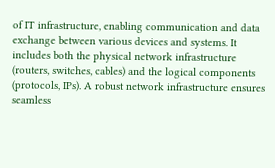of IT infrastructure, enabling communication and data exchange between various devices and systems. It includes both the physical network infrastructure (routers, switches, cables) and the logical components (protocols, IPs). A robust network infrastructure ensures seamless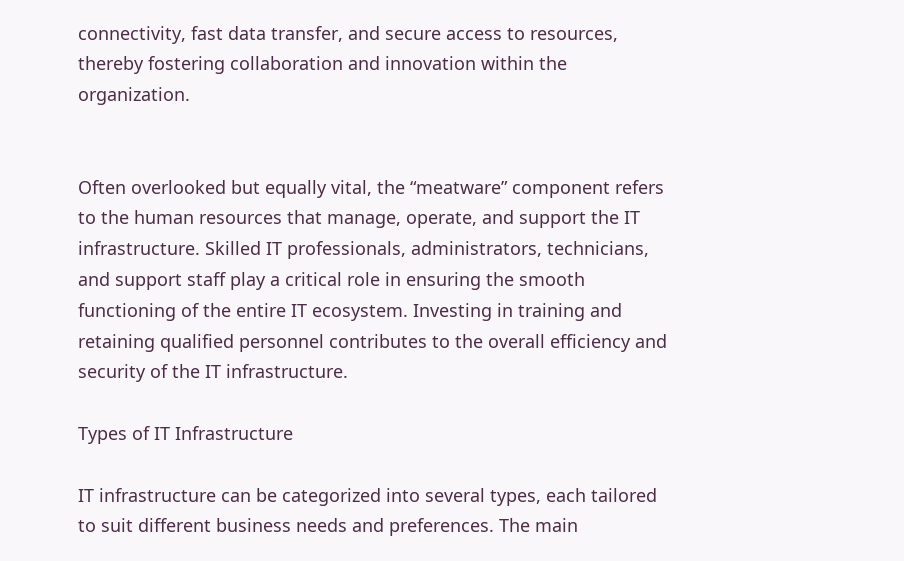connectivity, fast data transfer, and secure access to resources, thereby fostering collaboration and innovation within the organization.


Often overlooked but equally vital, the “meatware” component refers to the human resources that manage, operate, and support the IT infrastructure. Skilled IT professionals, administrators, technicians, and support staff play a critical role in ensuring the smooth functioning of the entire IT ecosystem. Investing in training and retaining qualified personnel contributes to the overall efficiency and security of the IT infrastructure.

Types of IT Infrastructure

IT infrastructure can be categorized into several types, each tailored to suit different business needs and preferences. The main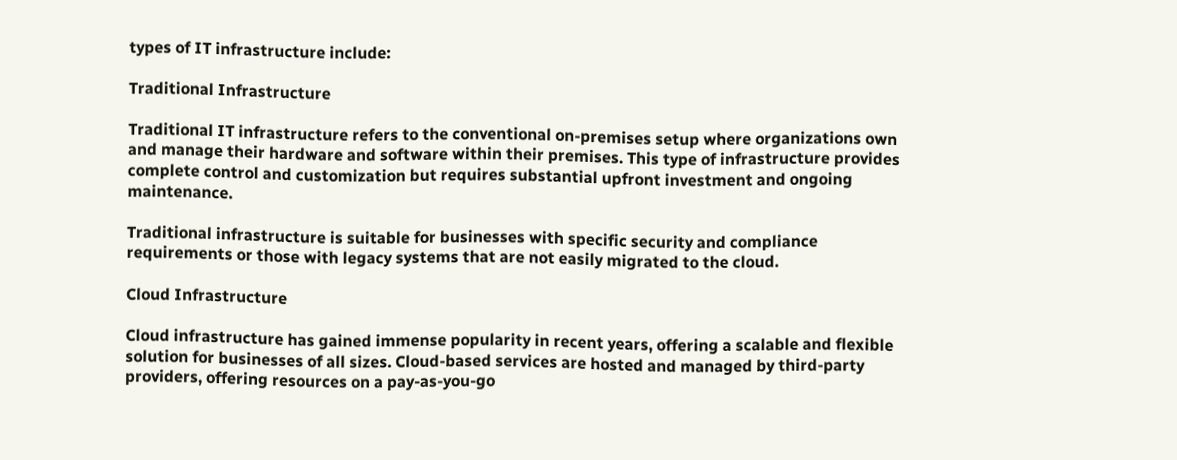types of IT infrastructure include:

Traditional Infrastructure

Traditional IT infrastructure refers to the conventional on-premises setup where organizations own and manage their hardware and software within their premises. This type of infrastructure provides complete control and customization but requires substantial upfront investment and ongoing maintenance.

Traditional infrastructure is suitable for businesses with specific security and compliance requirements or those with legacy systems that are not easily migrated to the cloud.

Cloud Infrastructure

Cloud infrastructure has gained immense popularity in recent years, offering a scalable and flexible solution for businesses of all sizes. Cloud-based services are hosted and managed by third-party providers, offering resources on a pay-as-you-go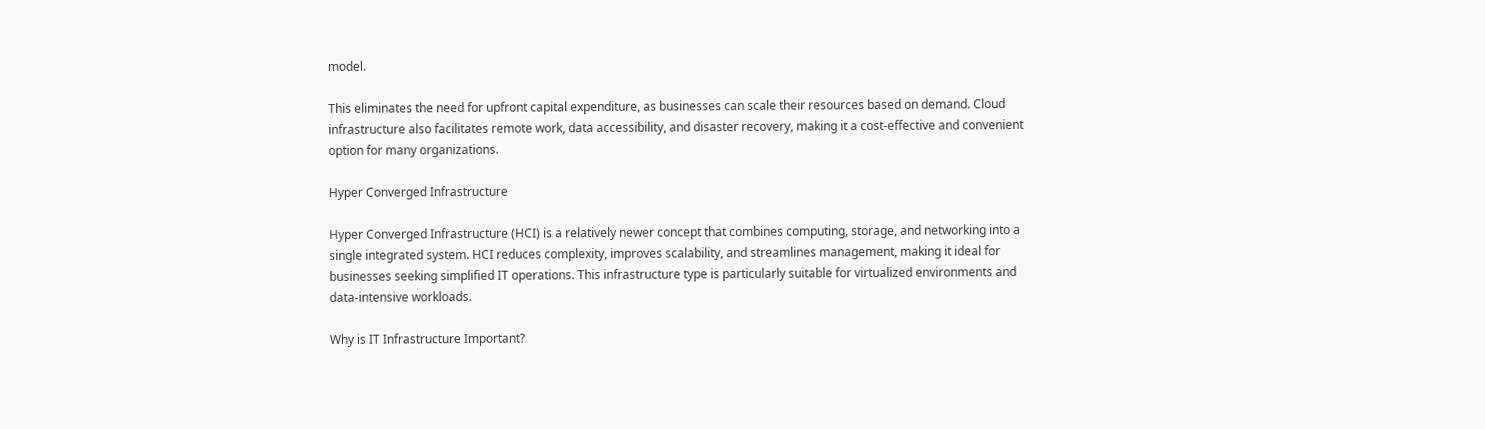model.

This eliminates the need for upfront capital expenditure, as businesses can scale their resources based on demand. Cloud infrastructure also facilitates remote work, data accessibility, and disaster recovery, making it a cost-effective and convenient option for many organizations.

Hyper Converged Infrastructure

Hyper Converged Infrastructure (HCI) is a relatively newer concept that combines computing, storage, and networking into a single integrated system. HCI reduces complexity, improves scalability, and streamlines management, making it ideal for businesses seeking simplified IT operations. This infrastructure type is particularly suitable for virtualized environments and data-intensive workloads.

Why is IT Infrastructure Important?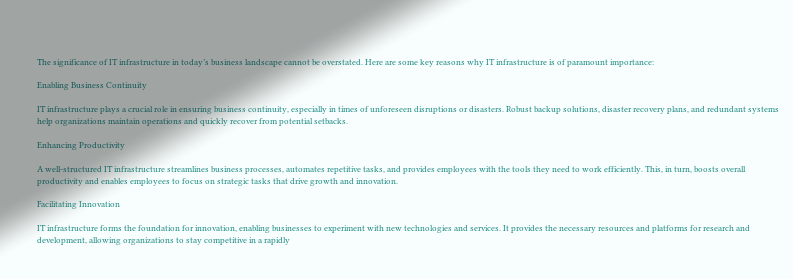The significance of IT infrastructure in today’s business landscape cannot be overstated. Here are some key reasons why IT infrastructure is of paramount importance:

Enabling Business Continuity

IT infrastructure plays a crucial role in ensuring business continuity, especially in times of unforeseen disruptions or disasters. Robust backup solutions, disaster recovery plans, and redundant systems help organizations maintain operations and quickly recover from potential setbacks.

Enhancing Productivity

A well-structured IT infrastructure streamlines business processes, automates repetitive tasks, and provides employees with the tools they need to work efficiently. This, in turn, boosts overall productivity and enables employees to focus on strategic tasks that drive growth and innovation.

Facilitating Innovation

IT infrastructure forms the foundation for innovation, enabling businesses to experiment with new technologies and services. It provides the necessary resources and platforms for research and development, allowing organizations to stay competitive in a rapidly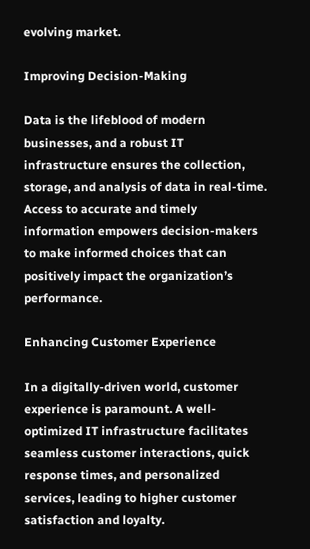evolving market.

Improving Decision-Making

Data is the lifeblood of modern businesses, and a robust IT infrastructure ensures the collection, storage, and analysis of data in real-time. Access to accurate and timely information empowers decision-makers to make informed choices that can positively impact the organization’s performance.

Enhancing Customer Experience

In a digitally-driven world, customer experience is paramount. A well-optimized IT infrastructure facilitates seamless customer interactions, quick response times, and personalized services, leading to higher customer satisfaction and loyalty.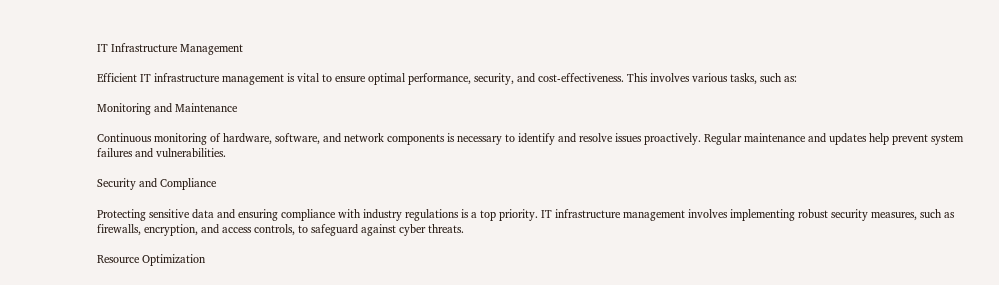IT Infrastructure Management

Efficient IT infrastructure management is vital to ensure optimal performance, security, and cost-effectiveness. This involves various tasks, such as:

Monitoring and Maintenance

Continuous monitoring of hardware, software, and network components is necessary to identify and resolve issues proactively. Regular maintenance and updates help prevent system failures and vulnerabilities.

Security and Compliance

Protecting sensitive data and ensuring compliance with industry regulations is a top priority. IT infrastructure management involves implementing robust security measures, such as firewalls, encryption, and access controls, to safeguard against cyber threats.

Resource Optimization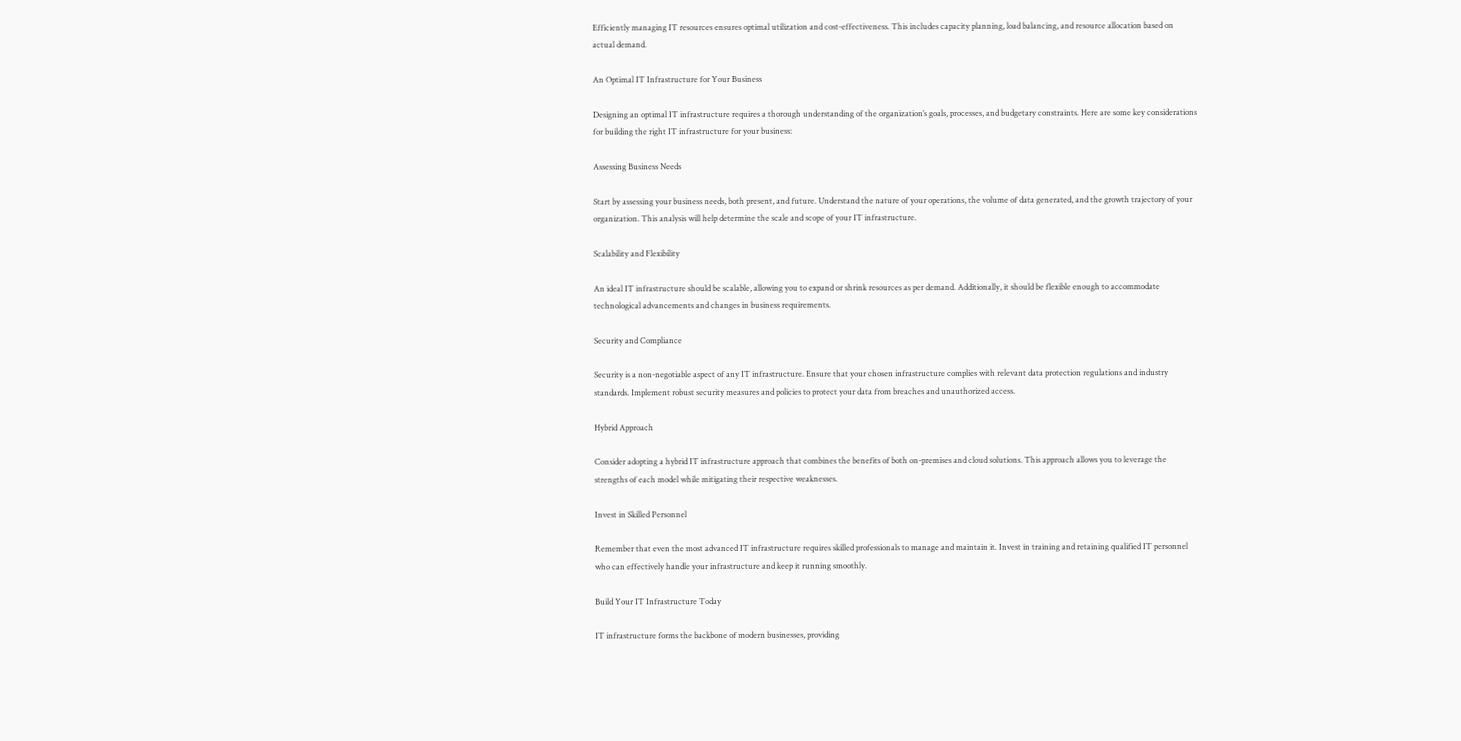Efficiently managing IT resources ensures optimal utilization and cost-effectiveness. This includes capacity planning, load balancing, and resource allocation based on actual demand.

An Optimal IT Infrastructure for Your Business

Designing an optimal IT infrastructure requires a thorough understanding of the organization’s goals, processes, and budgetary constraints. Here are some key considerations for building the right IT infrastructure for your business:

Assessing Business Needs

Start by assessing your business needs, both present, and future. Understand the nature of your operations, the volume of data generated, and the growth trajectory of your organization. This analysis will help determine the scale and scope of your IT infrastructure.

Scalability and Flexibility

An ideal IT infrastructure should be scalable, allowing you to expand or shrink resources as per demand. Additionally, it should be flexible enough to accommodate technological advancements and changes in business requirements.

Security and Compliance

Security is a non-negotiable aspect of any IT infrastructure. Ensure that your chosen infrastructure complies with relevant data protection regulations and industry standards. Implement robust security measures and policies to protect your data from breaches and unauthorized access.

Hybrid Approach

Consider adopting a hybrid IT infrastructure approach that combines the benefits of both on-premises and cloud solutions. This approach allows you to leverage the strengths of each model while mitigating their respective weaknesses.

Invest in Skilled Personnel

Remember that even the most advanced IT infrastructure requires skilled professionals to manage and maintain it. Invest in training and retaining qualified IT personnel who can effectively handle your infrastructure and keep it running smoothly.

Build Your IT Infrastructure Today

IT infrastructure forms the backbone of modern businesses, providing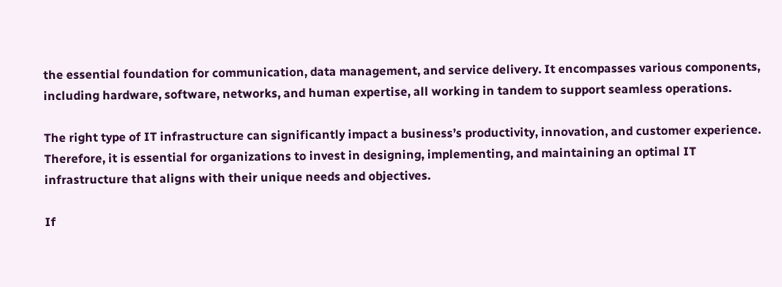the essential foundation for communication, data management, and service delivery. It encompasses various components, including hardware, software, networks, and human expertise, all working in tandem to support seamless operations.

The right type of IT infrastructure can significantly impact a business’s productivity, innovation, and customer experience. Therefore, it is essential for organizations to invest in designing, implementing, and maintaining an optimal IT infrastructure that aligns with their unique needs and objectives.

If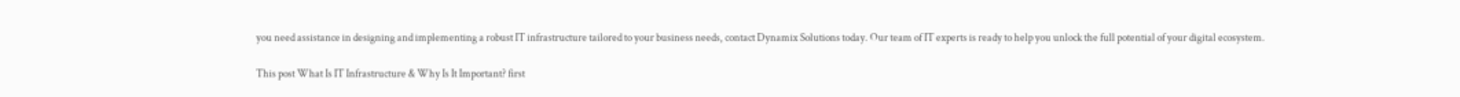you need assistance in designing and implementing a robust IT infrastructure tailored to your business needs, contact Dynamix Solutions today. Our team of IT experts is ready to help you unlock the full potential of your digital ecosystem.

This post What Is IT Infrastructure & Why Is It Important? first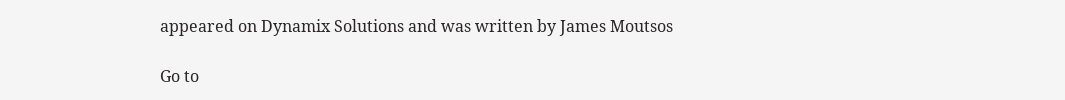appeared on Dynamix Solutions and was written by James Moutsos

Go to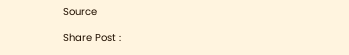Source

Share Post :